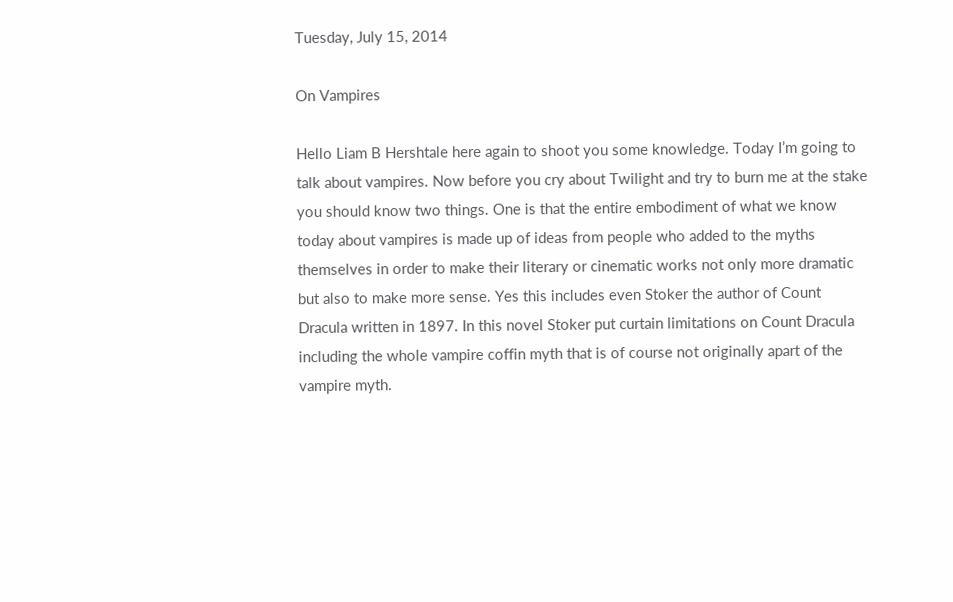Tuesday, July 15, 2014

On Vampires

Hello Liam B Hershtale here again to shoot you some knowledge. Today I’m going to talk about vampires. Now before you cry about Twilight and try to burn me at the stake you should know two things. One is that the entire embodiment of what we know today about vampires is made up of ideas from people who added to the myths themselves in order to make their literary or cinematic works not only more dramatic but also to make more sense. Yes this includes even Stoker the author of Count Dracula written in 1897. In this novel Stoker put curtain limitations on Count Dracula including the whole vampire coffin myth that is of course not originally apart of the vampire myth.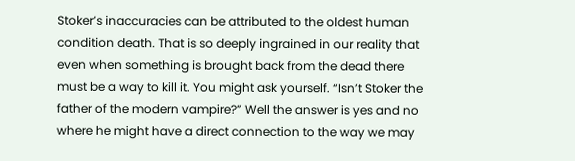Stoker’s inaccuracies can be attributed to the oldest human condition death. That is so deeply ingrained in our reality that even when something is brought back from the dead there must be a way to kill it. You might ask yourself. “Isn’t Stoker the father of the modern vampire?” Well the answer is yes and no where he might have a direct connection to the way we may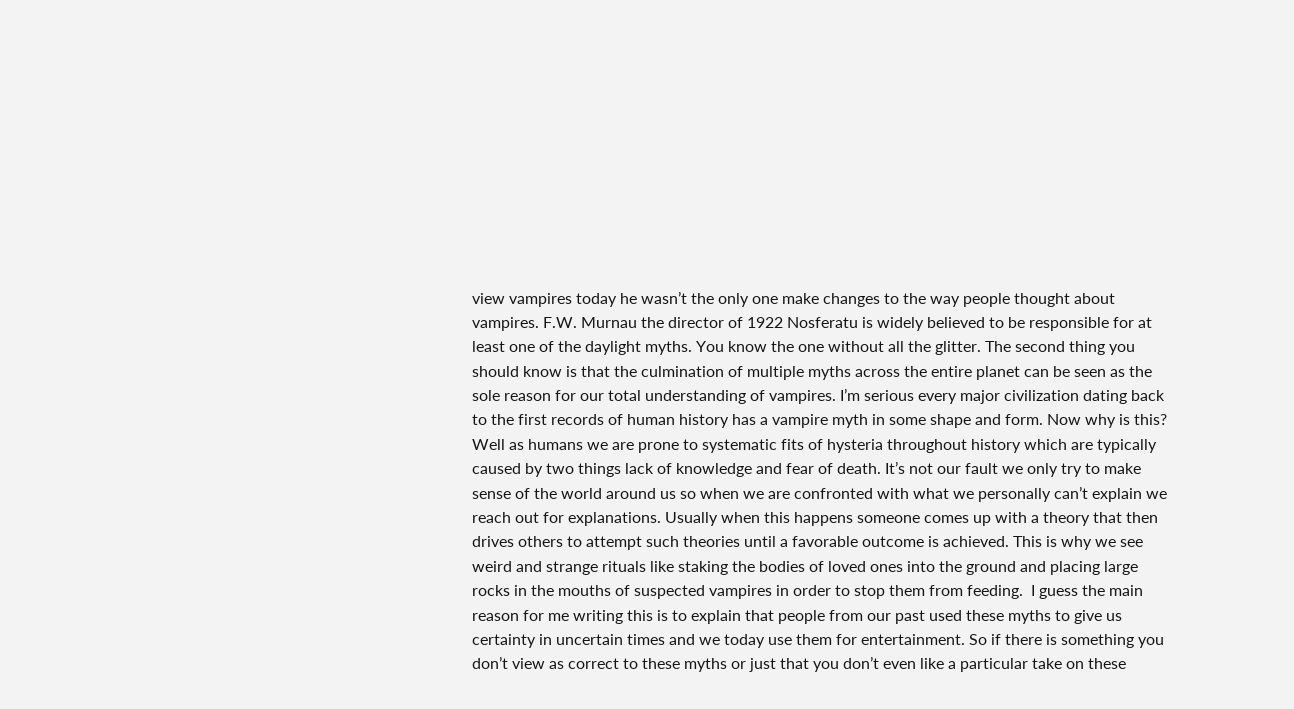view vampires today he wasn’t the only one make changes to the way people thought about vampires. F.W. Murnau the director of 1922 Nosferatu is widely believed to be responsible for at least one of the daylight myths. You know the one without all the glitter. The second thing you should know is that the culmination of multiple myths across the entire planet can be seen as the sole reason for our total understanding of vampires. I’m serious every major civilization dating back to the first records of human history has a vampire myth in some shape and form. Now why is this? Well as humans we are prone to systematic fits of hysteria throughout history which are typically caused by two things lack of knowledge and fear of death. It’s not our fault we only try to make sense of the world around us so when we are confronted with what we personally can’t explain we reach out for explanations. Usually when this happens someone comes up with a theory that then drives others to attempt such theories until a favorable outcome is achieved. This is why we see weird and strange rituals like staking the bodies of loved ones into the ground and placing large rocks in the mouths of suspected vampires in order to stop them from feeding.  I guess the main reason for me writing this is to explain that people from our past used these myths to give us certainty in uncertain times and we today use them for entertainment. So if there is something you don’t view as correct to these myths or just that you don’t even like a particular take on these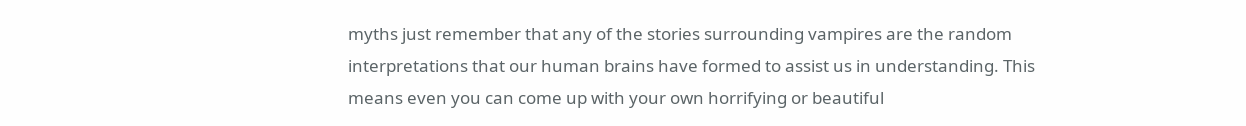myths just remember that any of the stories surrounding vampires are the random interpretations that our human brains have formed to assist us in understanding. This means even you can come up with your own horrifying or beautiful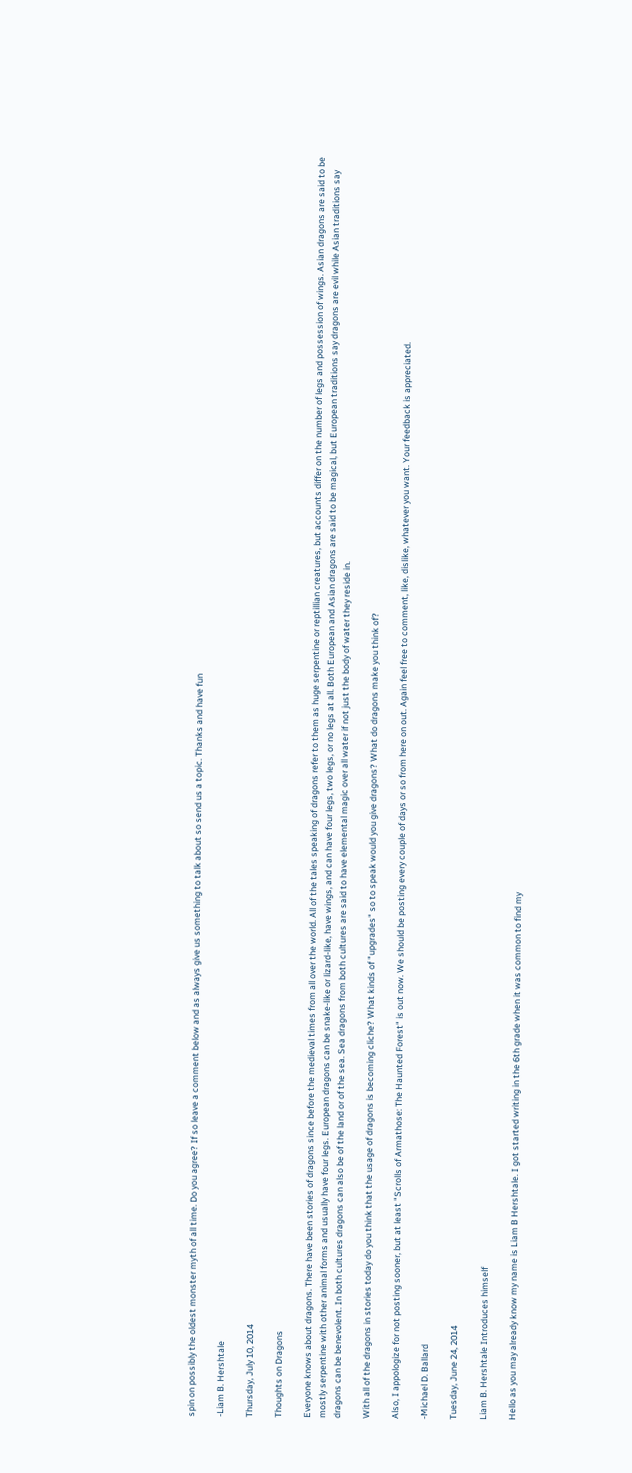spin on possibly the oldest monster myth of all time. Do you agree? If so leave a comment below and as always give us something to talk about so send us a topic. Thanks and have fun

-Liam B. Hershtale

Thursday, July 10, 2014

Thoughts on Dragons

Everyone knows about dragons. There have been stories of dragons since before the medieval times from all over the world. All of the tales speaking of dragons refer to them as huge serpentine or reptillian creatures, but accounts differ on the number of legs and possession of wings. Asian dragons are said to be mostly serpentine with other animal forms and usually have four legs. European dragons can be snake-like or lizard-like, have wings, and can have four legs, two legs, or no legs at all. Both European and Asian dragons are said to be magical, but European traditions say dragons are evil while Asian traditions say dragons can be benevolent. In both cultures dragons can also be of the land or of the sea. Sea dragons from both cultures are said to have elemental magic over all water if not just the body of water they reside in.

With all of the dragons in stories today do you think that the usage of dragons is becoming cliche? What kinds of "upgrades" so to speak would you give dragons? What do dragons make you think of?

Also, I appologize for not posting sooner, but at least "Scrolls of Armathose: The Haunted Forest" is out now. We should be posting every couple of days or so from here on out. Again feel free to comment, like, dislike, whatever you want. Your feedback is appreciated.

-Michael D. Ballard

Tuesday, June 24, 2014

Liam B. Hershtale Introduces himself

Hello as you may already know my name is Liam B Hershtale. I got started writing in the 6th grade when it was common to find my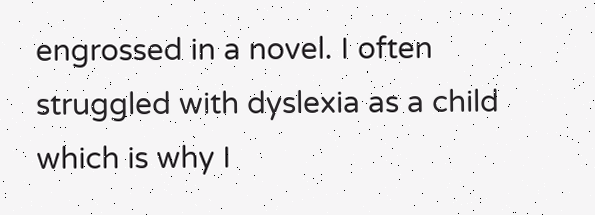engrossed in a novel. I often struggled with dyslexia as a child which is why I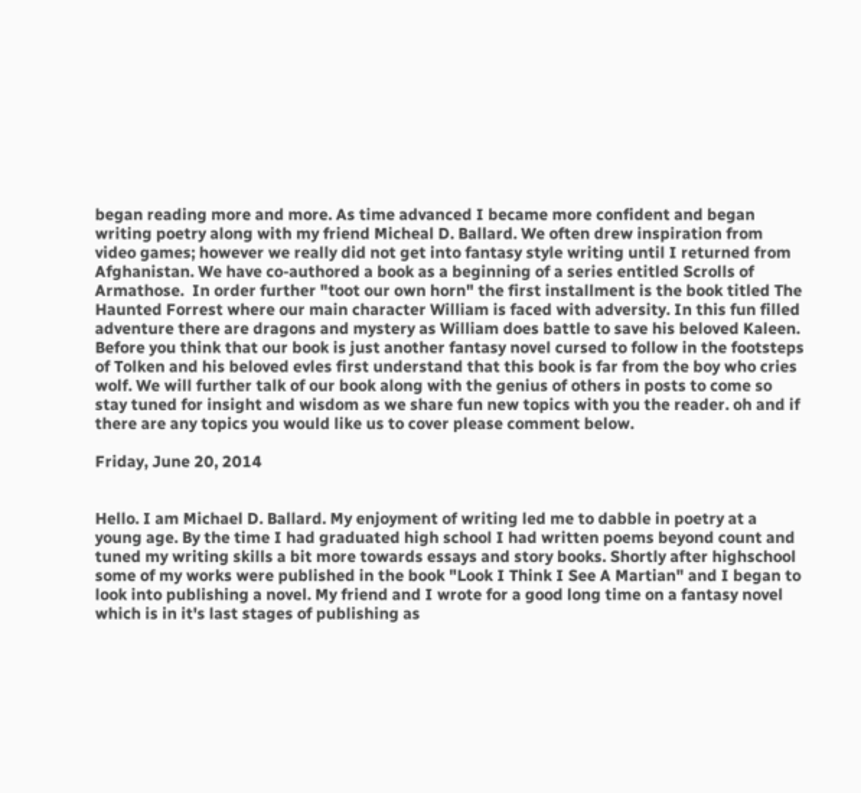began reading more and more. As time advanced I became more confident and began writing poetry along with my friend Micheal D. Ballard. We often drew inspiration from video games; however we really did not get into fantasy style writing until I returned from Afghanistan. We have co-authored a book as a beginning of a series entitled Scrolls of Armathose.  In order further "toot our own horn" the first installment is the book titled The Haunted Forrest where our main character William is faced with adversity. In this fun filled adventure there are dragons and mystery as William does battle to save his beloved Kaleen. Before you think that our book is just another fantasy novel cursed to follow in the footsteps of Tolken and his beloved evles first understand that this book is far from the boy who cries wolf. We will further talk of our book along with the genius of others in posts to come so stay tuned for insight and wisdom as we share fun new topics with you the reader. oh and if there are any topics you would like us to cover please comment below.

Friday, June 20, 2014


Hello. I am Michael D. Ballard. My enjoyment of writing led me to dabble in poetry at a young age. By the time I had graduated high school I had written poems beyond count and tuned my writing skills a bit more towards essays and story books. Shortly after highschool some of my works were published in the book "Look I Think I See A Martian" and I began to look into publishing a novel. My friend and I wrote for a good long time on a fantasy novel which is in it's last stages of publishing as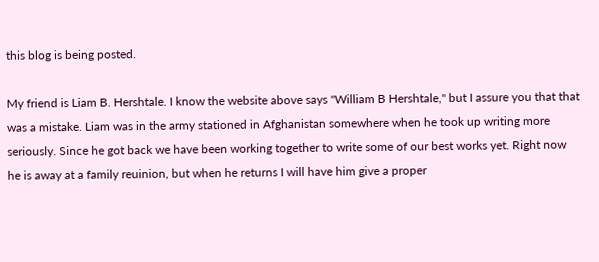this blog is being posted.

My friend is Liam B. Hershtale. I know the website above says "William B Hershtale," but I assure you that that was a mistake. Liam was in the army stationed in Afghanistan somewhere when he took up writing more seriously. Since he got back we have been working together to write some of our best works yet. Right now he is away at a family reuinion, but when he returns I will have him give a proper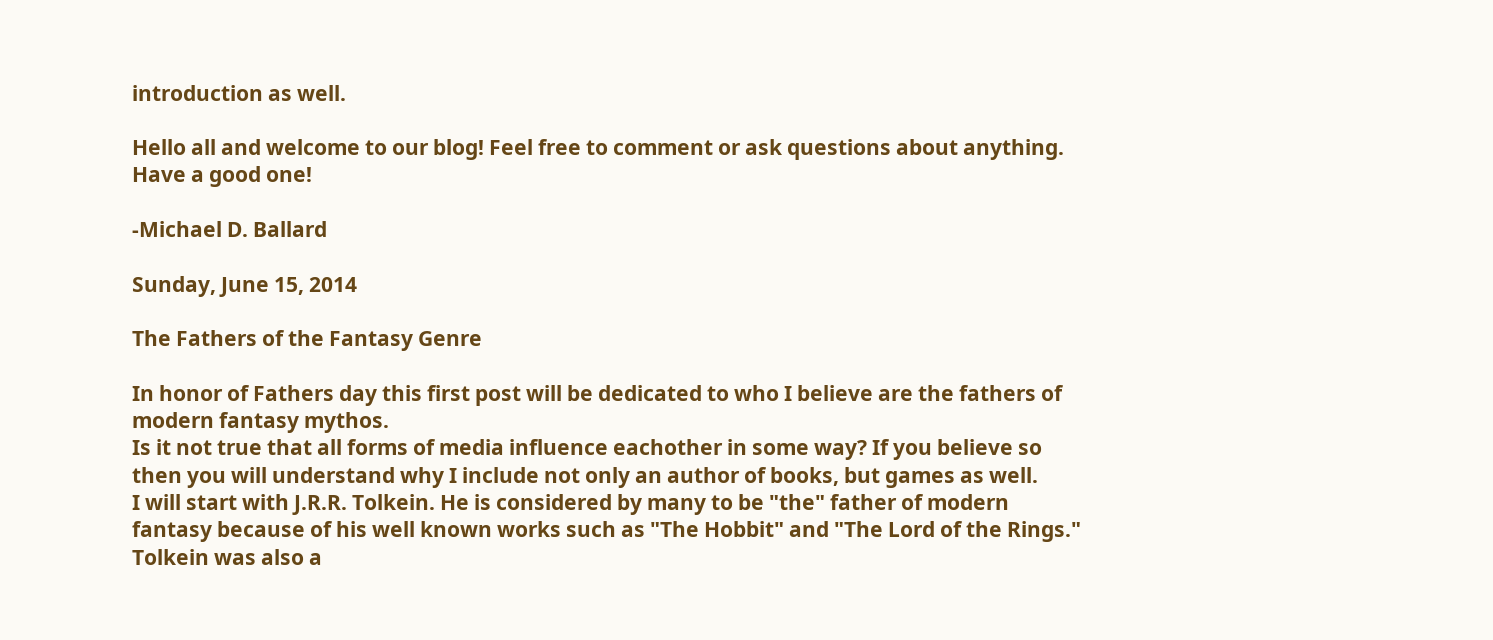introduction as well.

Hello all and welcome to our blog! Feel free to comment or ask questions about anything. Have a good one!

-Michael D. Ballard

Sunday, June 15, 2014

The Fathers of the Fantasy Genre

In honor of Fathers day this first post will be dedicated to who I believe are the fathers of modern fantasy mythos.
Is it not true that all forms of media influence eachother in some way? If you believe so then you will understand why I include not only an author of books, but games as well.
I will start with J.R.R. Tolkein. He is considered by many to be "the" father of modern fantasy because of his well known works such as "The Hobbit" and "The Lord of the Rings." Tolkein was also a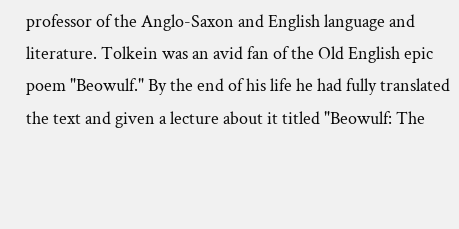professor of the Anglo-Saxon and English language and literature. Tolkein was an avid fan of the Old English epic poem "Beowulf." By the end of his life he had fully translated the text and given a lecture about it titled "Beowulf: The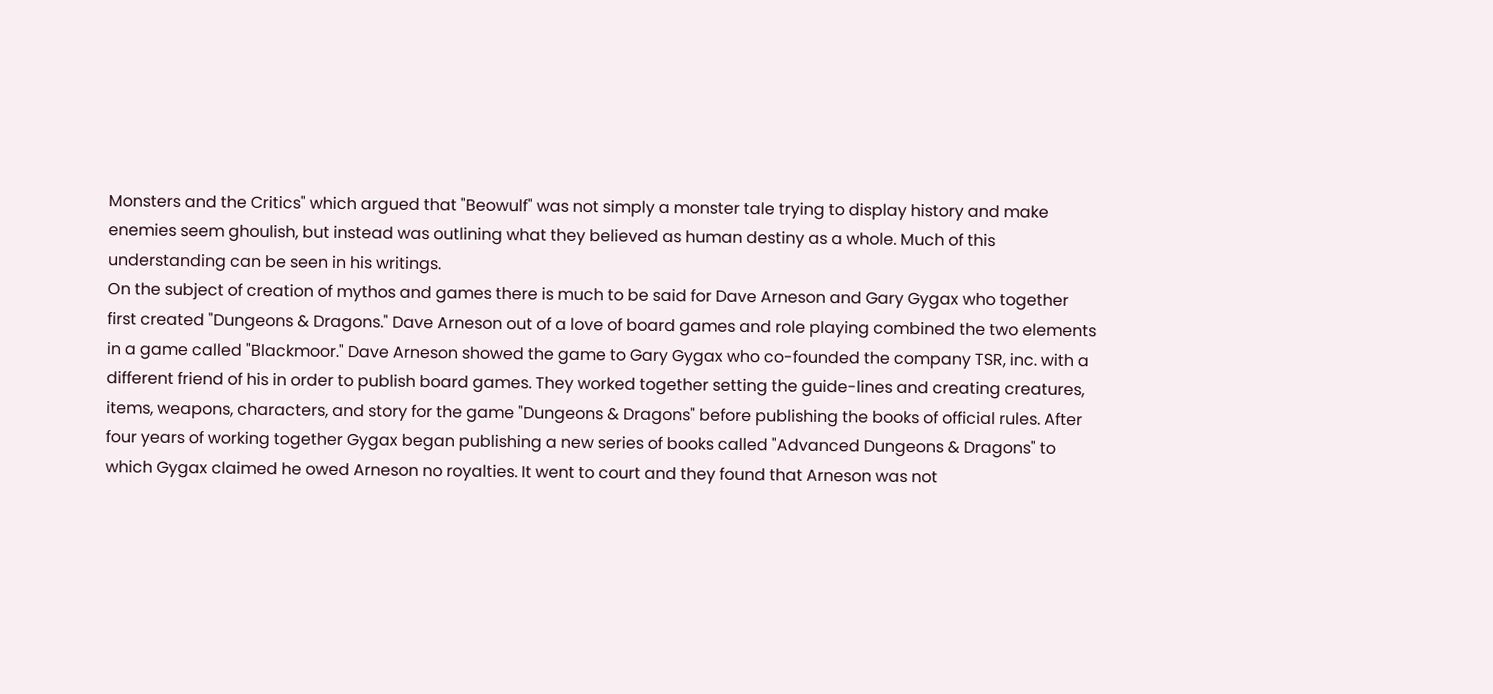Monsters and the Critics" which argued that "Beowulf" was not simply a monster tale trying to display history and make enemies seem ghoulish, but instead was outlining what they believed as human destiny as a whole. Much of this understanding can be seen in his writings.
On the subject of creation of mythos and games there is much to be said for Dave Arneson and Gary Gygax who together first created "Dungeons & Dragons." Dave Arneson out of a love of board games and role playing combined the two elements in a game called "Blackmoor." Dave Arneson showed the game to Gary Gygax who co-founded the company TSR, inc. with a different friend of his in order to publish board games. They worked together setting the guide-lines and creating creatures, items, weapons, characters, and story for the game "Dungeons & Dragons" before publishing the books of official rules. After four years of working together Gygax began publishing a new series of books called "Advanced Dungeons & Dragons" to which Gygax claimed he owed Arneson no royalties. It went to court and they found that Arneson was not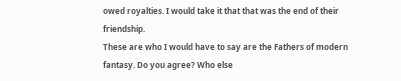owed royalties. I would take it that that was the end of their friendship.
These are who I would have to say are the Fathers of modern fantasy. Do you agree? Who else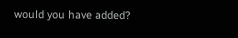would you have added?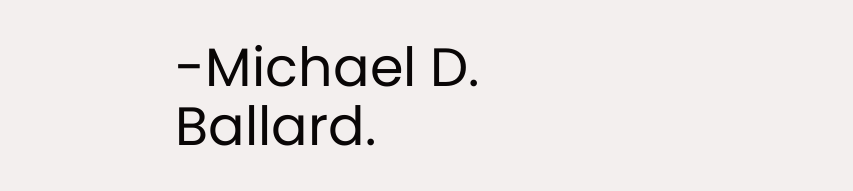-Michael D. Ballard.